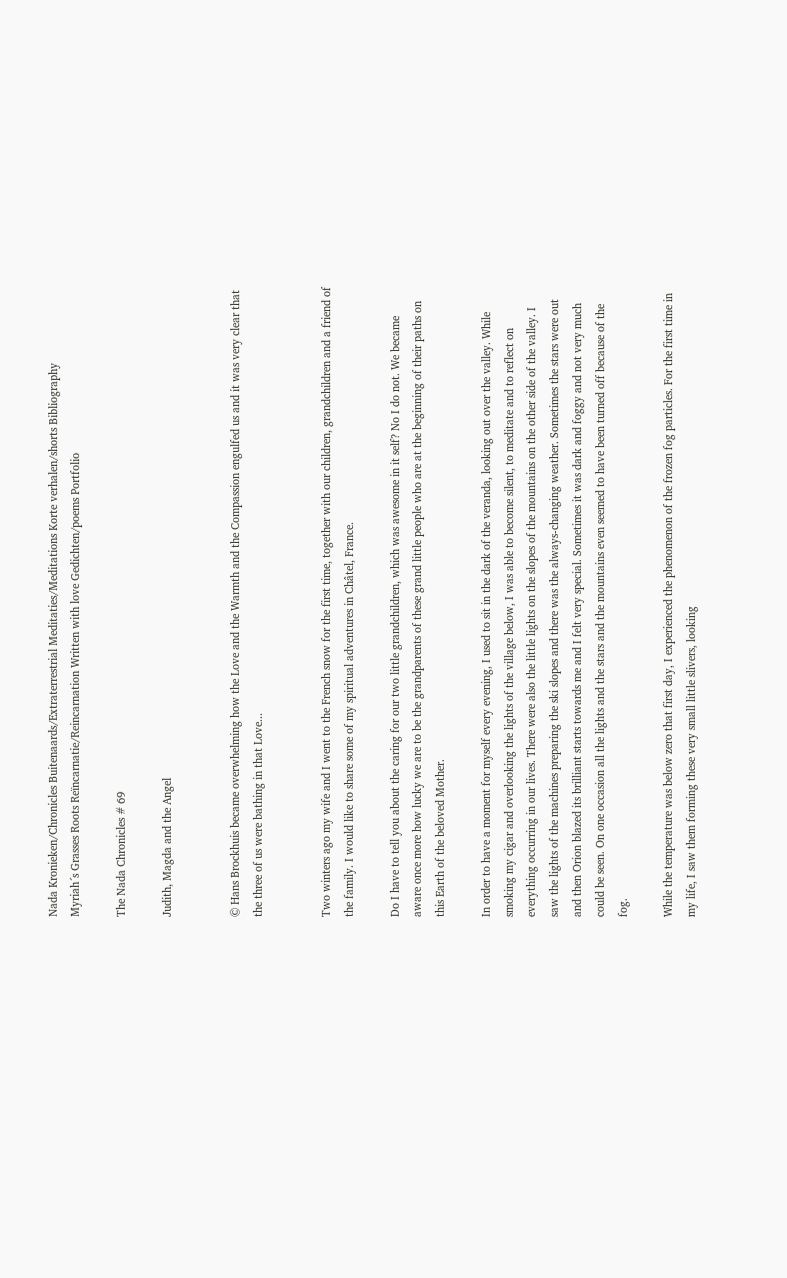Nada Kronieken/Chronicles Buitenaards/Extraterrestrial Meditaties/Meditations Korte verhalen/shorts Bibliography
Myriah´s Grasses Roots Reïncarnatie/Reincarnation Written with love Gedichten/poems Portfolio

The Nada Chronicles # 69

Judith, Magda and the Angel


© Hans Brockhuis became overwhelming how the Love and the Warmth and the Compassion engulfed us and it was very clear that the three of us were bathing in that Love...


Two winters ago my wife and I went to the French snow for the first time, together with our children, grandchildren and a friend of the family. I would like to share some of my spiritual adventures in Châtel, France.

Do I have to tell you about the caring for our two little grandchildren, which was awesome in it self? No I do not. We became aware once more how lucky we are to be the grandparents of these grand little people who are at the beginning of their paths on this Earth of the beloved Mother.

In order to have a moment for myself every evening, I used to sit in the dark of the veranda, looking out over the valley. While smoking my cigar and overlooking the lights of the village below, I was able to become silent, to meditate and to reflect on everything occurring in our lives. There were also the little lights on the slopes of the mountains on the other side of the valley. I saw the lights of the machines preparing the ski slopes and there was the always-changing weather. Sometimes the stars were out and then Orion blazed its brilliant starts towards me and I felt very special. Sometimes it was dark and foggy and not very much could be seen. On one occasion all the lights and the stars and the mountains even seemed to have been turned off because of the fog.

While the temperature was below zero that first day, I experienced the phenomenon of the frozen fog particles. For the first time in my life, I saw them forming these very small little slivers, looking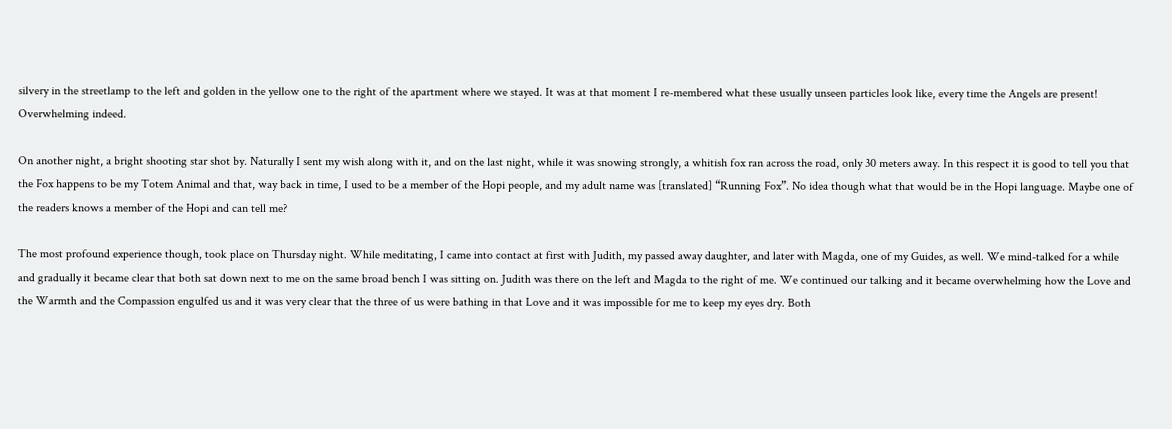silvery in the streetlamp to the left and golden in the yellow one to the right of the apartment where we stayed. It was at that moment I re-membered what these usually unseen particles look like, every time the Angels are present! Overwhelming indeed.

On another night, a bright shooting star shot by. Naturally I sent my wish along with it, and on the last night, while it was snowing strongly, a whitish fox ran across the road, only 30 meters away. In this respect it is good to tell you that the Fox happens to be my Totem Animal and that, way back in time, I used to be a member of the Hopi people, and my adult name was [translated] “Running Fox”. No idea though what that would be in the Hopi language. Maybe one of the readers knows a member of the Hopi and can tell me?

The most profound experience though, took place on Thursday night. While meditating, I came into contact at first with Judith, my passed away daughter, and later with Magda, one of my Guides, as well. We mind-talked for a while and gradually it became clear that both sat down next to me on the same broad bench I was sitting on. Judith was there on the left and Magda to the right of me. We continued our talking and it became overwhelming how the Love and the Warmth and the Compassion engulfed us and it was very clear that the three of us were bathing in that Love and it was impossible for me to keep my eyes dry. Both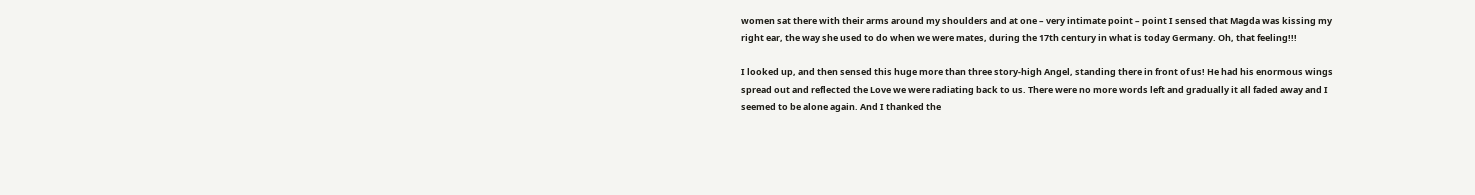women sat there with their arms around my shoulders and at one – very intimate point – point I sensed that Magda was kissing my right ear, the way she used to do when we were mates, during the 17th century in what is today Germany. Oh, that feeling!!!

I looked up, and then sensed this huge more than three story-high Angel, standing there in front of us! He had his enormous wings spread out and reflected the Love we were radiating back to us. There were no more words left and gradually it all faded away and I seemed to be alone again. And I thanked the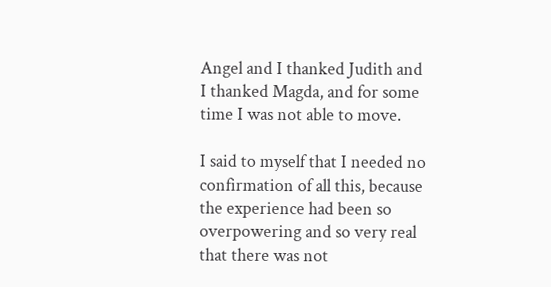Angel and I thanked Judith and I thanked Magda, and for some time I was not able to move.

I said to myself that I needed no confirmation of all this, because the experience had been so overpowering and so very real that there was not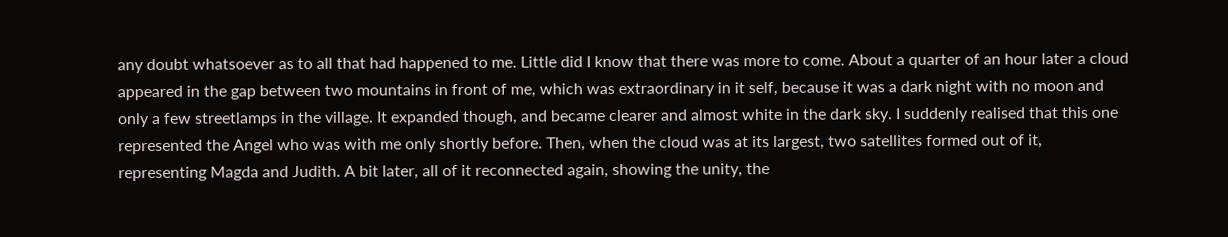any doubt whatsoever as to all that had happened to me. Little did I know that there was more to come. About a quarter of an hour later a cloud appeared in the gap between two mountains in front of me, which was extraordinary in it self, because it was a dark night with no moon and only a few streetlamps in the village. It expanded though, and became clearer and almost white in the dark sky. I suddenly realised that this one represented the Angel who was with me only shortly before. Then, when the cloud was at its largest, two satellites formed out of it, representing Magda and Judith. A bit later, all of it reconnected again, showing the unity, the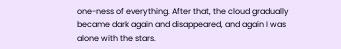one-ness of everything. After that, the cloud gradually became dark again and disappeared, and again I was alone with the stars.